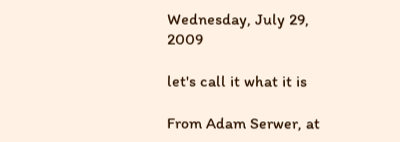Wednesday, July 29, 2009

let's call it what it is

From Adam Serwer, at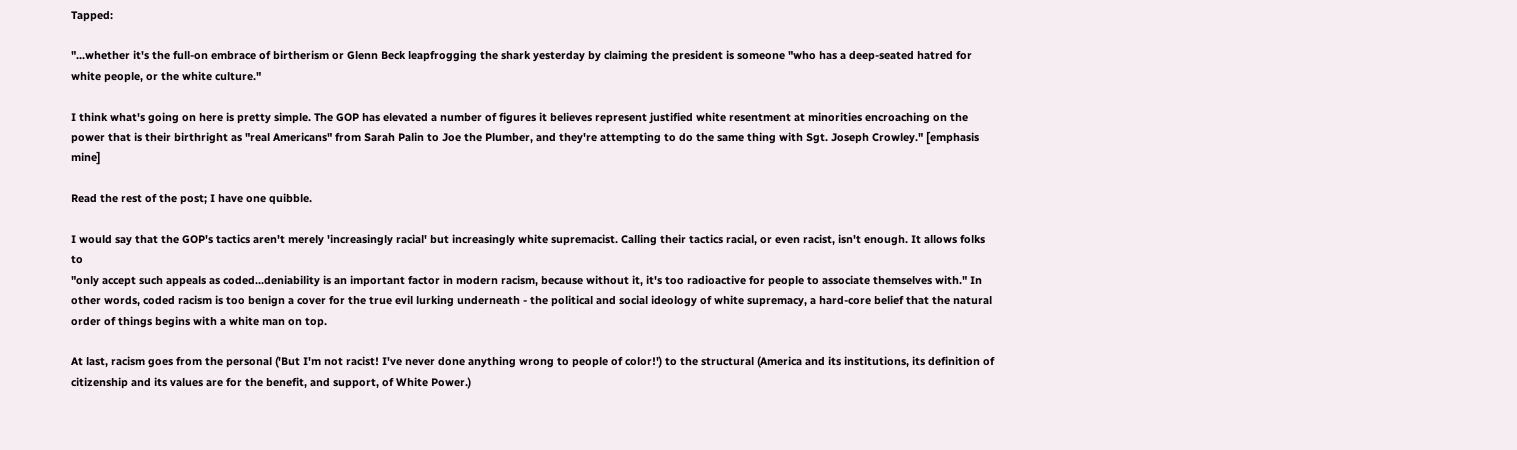Tapped:

"...whether it's the full-on embrace of birtherism or Glenn Beck leapfrogging the shark yesterday by claiming the president is someone "who has a deep-seated hatred for white people, or the white culture."

I think what's going on here is pretty simple. The GOP has elevated a number of figures it believes represent justified white resentment at minorities encroaching on the power that is their birthright as "real Americans" from Sarah Palin to Joe the Plumber, and they're attempting to do the same thing with Sgt. Joseph Crowley." [emphasis mine]

Read the rest of the post; I have one quibble.

I would say that the GOP's tactics aren't merely 'increasingly racial' but increasingly white supremacist. Calling their tactics racial, or even racist, isn't enough. It allows folks to
"only accept such appeals as coded...deniability is an important factor in modern racism, because without it, it's too radioactive for people to associate themselves with." In other words, coded racism is too benign a cover for the true evil lurking underneath - the political and social ideology of white supremacy, a hard-core belief that the natural order of things begins with a white man on top.

At last, racism goes from the personal ('But I'm not racist! I've never done anything wrong to people of color!') to the structural (America and its institutions, its definition of citizenship and its values are for the benefit, and support, of White Power.)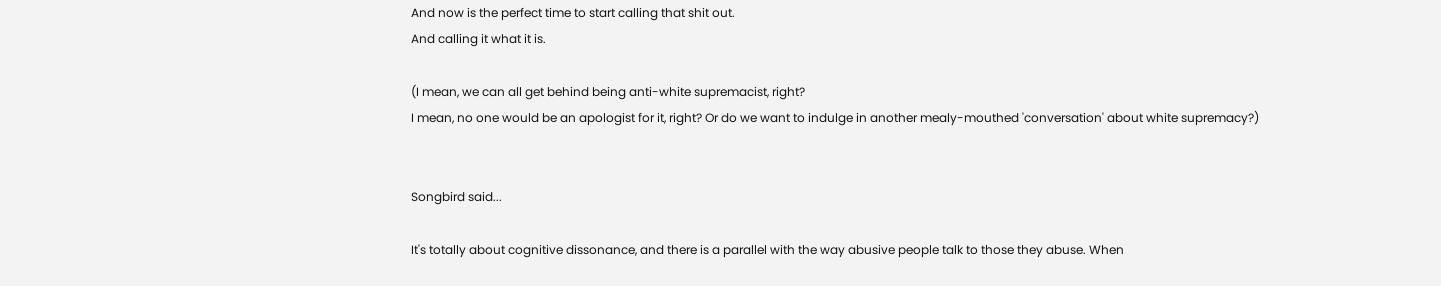And now is the perfect time to start calling that shit out.
And calling it what it is.

(I mean, we can all get behind being anti-white supremacist, right?
I mean, no one would be an apologist for it, right? Or do we want to indulge in another mealy-mouthed 'conversation' about white supremacy?)


Songbird said...

It's totally about cognitive dissonance, and there is a parallel with the way abusive people talk to those they abuse. When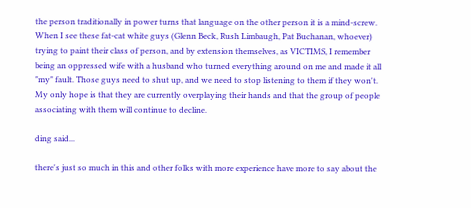the person traditionally in power turns that language on the other person it is a mind-screw. When I see these fat-cat white guys (Glenn Beck, Rush Limbaugh, Pat Buchanan, whoever) trying to paint their class of person, and by extension themselves, as VICTIMS, I remember being an oppressed wife with a husband who turned everything around on me and made it all "my" fault. Those guys need to shut up, and we need to stop listening to them if they won't. My only hope is that they are currently overplaying their hands and that the group of people associating with them will continue to decline.

ding said...

there's just so much in this and other folks with more experience have more to say about the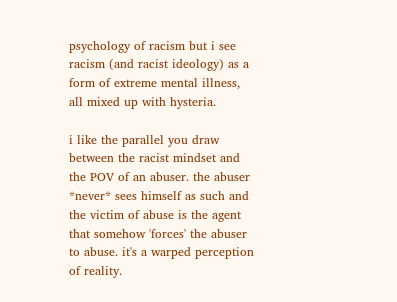psychology of racism but i see racism (and racist ideology) as a form of extreme mental illness, all mixed up with hysteria.

i like the parallel you draw between the racist mindset and the POV of an abuser. the abuser *never* sees himself as such and the victim of abuse is the agent that somehow 'forces' the abuser to abuse. it's a warped perception of reality.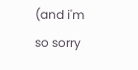(and i'm so sorry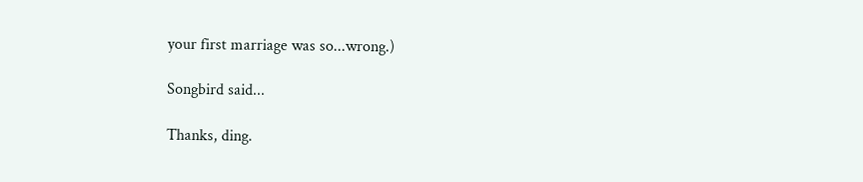your first marriage was so...wrong.)

Songbird said...

Thanks, ding.